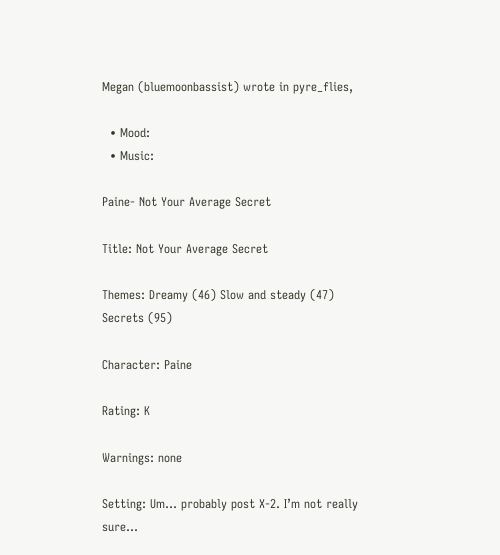Megan (bluemoonbassist) wrote in pyre_flies,

  • Mood:
  • Music:

Paine- Not Your Average Secret

Title: Not Your Average Secret

Themes: Dreamy (46) Slow and steady (47) Secrets (95)

Character: Paine

Rating: K

Warnings: none

Setting: Um… probably post X-2. I’m not really sure…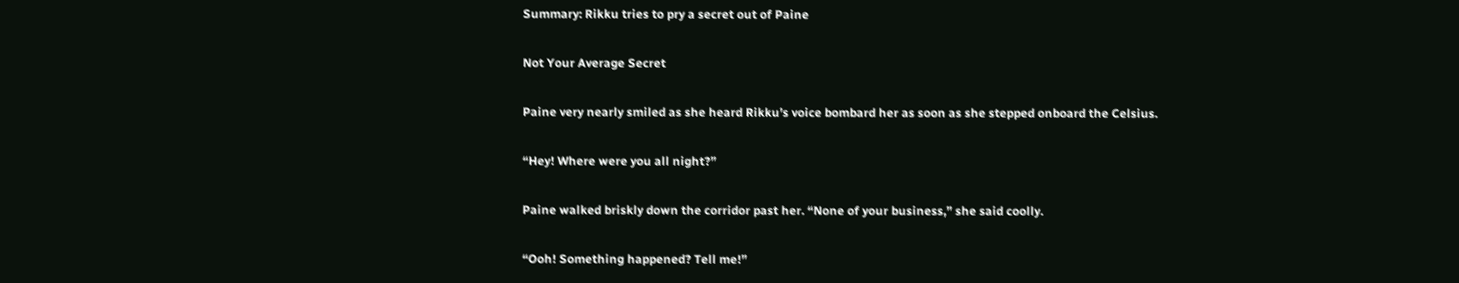Summary: Rikku tries to pry a secret out of Paine

Not Your Average Secret

Paine very nearly smiled as she heard Rikku’s voice bombard her as soon as she stepped onboard the Celsius.

“Hey! Where were you all night?”

Paine walked briskly down the corridor past her. “None of your business,” she said coolly.

“Ooh! Something happened? Tell me!”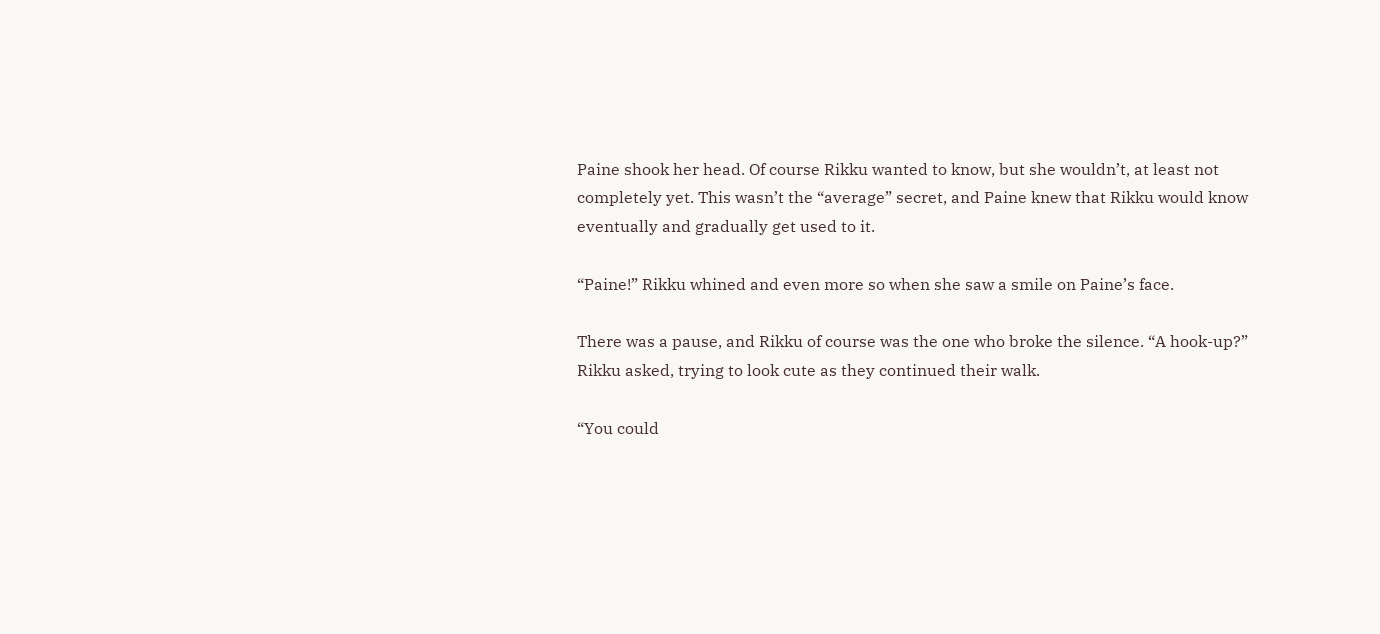Paine shook her head. Of course Rikku wanted to know, but she wouldn’t, at least not completely yet. This wasn’t the “average” secret, and Paine knew that Rikku would know eventually and gradually get used to it.

“Paine!” Rikku whined and even more so when she saw a smile on Paine’s face.

There was a pause, and Rikku of course was the one who broke the silence. “A hook-up?” Rikku asked, trying to look cute as they continued their walk.

“You could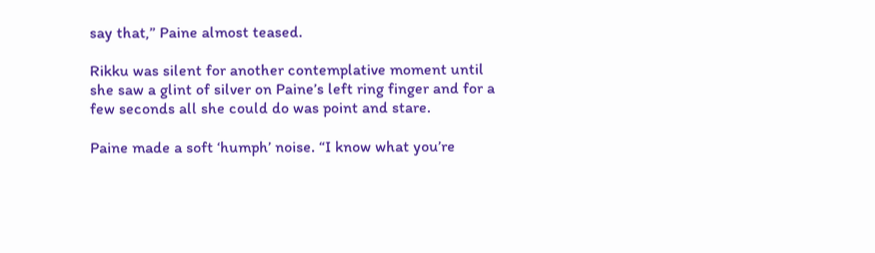say that,” Paine almost teased.

Rikku was silent for another contemplative moment until she saw a glint of silver on Paine’s left ring finger and for a few seconds all she could do was point and stare.

Paine made a soft ‘humph’ noise. “I know what you’re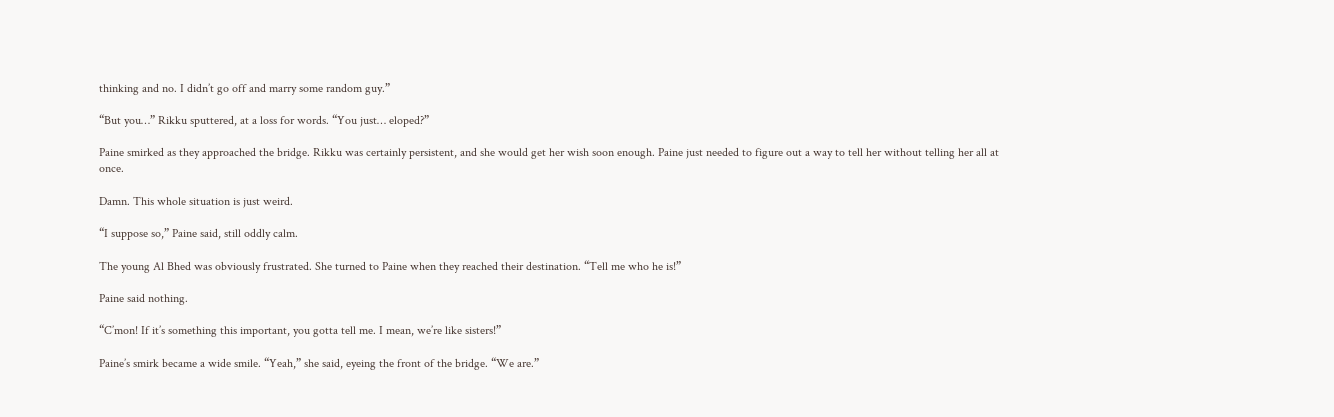thinking and no. I didn’t go off and marry some random guy.”

“But you…” Rikku sputtered, at a loss for words. “You just… eloped?”

Paine smirked as they approached the bridge. Rikku was certainly persistent, and she would get her wish soon enough. Paine just needed to figure out a way to tell her without telling her all at once.

Damn. This whole situation is just weird.

“I suppose so,” Paine said, still oddly calm.

The young Al Bhed was obviously frustrated. She turned to Paine when they reached their destination. “Tell me who he is!”

Paine said nothing.

“C’mon! If it’s something this important, you gotta tell me. I mean, we’re like sisters!”

Paine’s smirk became a wide smile. “Yeah,” she said, eyeing the front of the bridge. “We are.”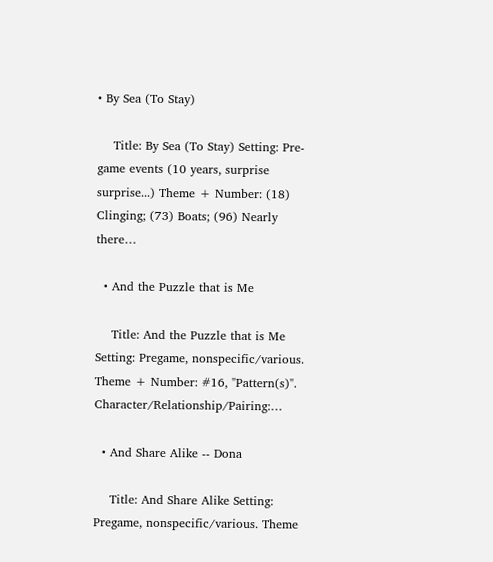• By Sea (To Stay)

    Title: By Sea (To Stay) Setting: Pre-game events (10 years, surprise surprise...) Theme + Number: (18) Clinging; (73) Boats; (96) Nearly there…

  • And the Puzzle that is Me

    Title: And the Puzzle that is Me Setting: Pregame, nonspecific/various. Theme + Number: #16, "Pattern(s)". Character/Relationship/Pairing:…

  • And Share Alike -- Dona

    Title: And Share Alike Setting: Pregame, nonspecific/various. Theme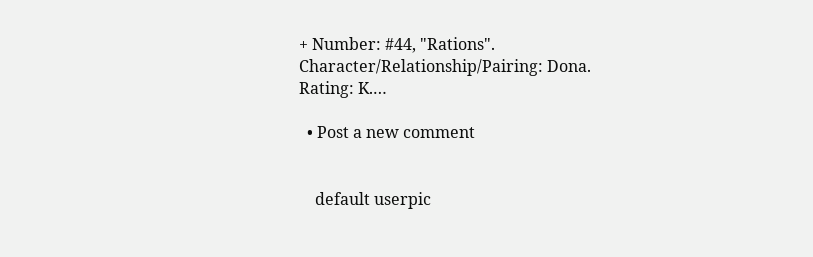+ Number: #44, "Rations". Character/Relationship/Pairing: Dona. Rating: K.…

  • Post a new comment


    default userpic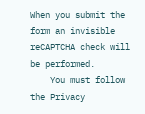When you submit the form an invisible reCAPTCHA check will be performed.
    You must follow the Privacy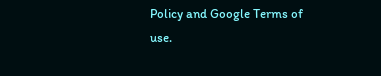Policy and Google Terms of use.